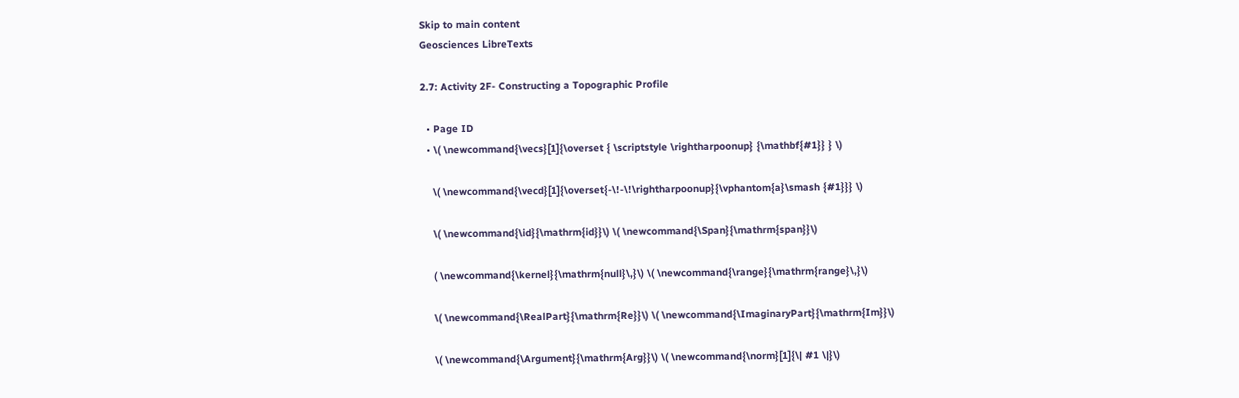Skip to main content
Geosciences LibreTexts

2.7: Activity 2F- Constructing a Topographic Profile

  • Page ID
  • \( \newcommand{\vecs}[1]{\overset { \scriptstyle \rightharpoonup} {\mathbf{#1}} } \)

    \( \newcommand{\vecd}[1]{\overset{-\!-\!\rightharpoonup}{\vphantom{a}\smash {#1}}} \)

    \( \newcommand{\id}{\mathrm{id}}\) \( \newcommand{\Span}{\mathrm{span}}\)

    ( \newcommand{\kernel}{\mathrm{null}\,}\) \( \newcommand{\range}{\mathrm{range}\,}\)

    \( \newcommand{\RealPart}{\mathrm{Re}}\) \( \newcommand{\ImaginaryPart}{\mathrm{Im}}\)

    \( \newcommand{\Argument}{\mathrm{Arg}}\) \( \newcommand{\norm}[1]{\| #1 \|}\)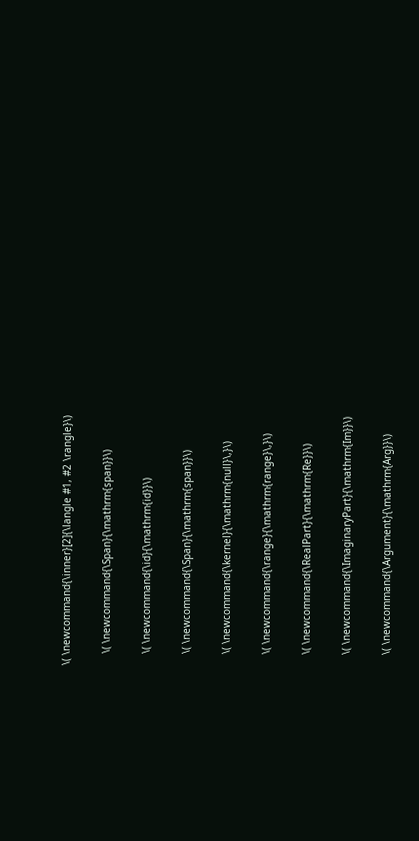\( \newcommand{\inner}[2]{\langle #1, #2 \rangle}\)

    \( \newcommand{\Span}{\mathrm{span}}\)

    \( \newcommand{\id}{\mathrm{id}}\)

    \( \newcommand{\Span}{\mathrm{span}}\)

    \( \newcommand{\kernel}{\mathrm{null}\,}\)

    \( \newcommand{\range}{\mathrm{range}\,}\)

    \( \newcommand{\RealPart}{\mathrm{Re}}\)

    \( \newcommand{\ImaginaryPart}{\mathrm{Im}}\)

    \( \newcommand{\Argument}{\mathrm{Arg}}\)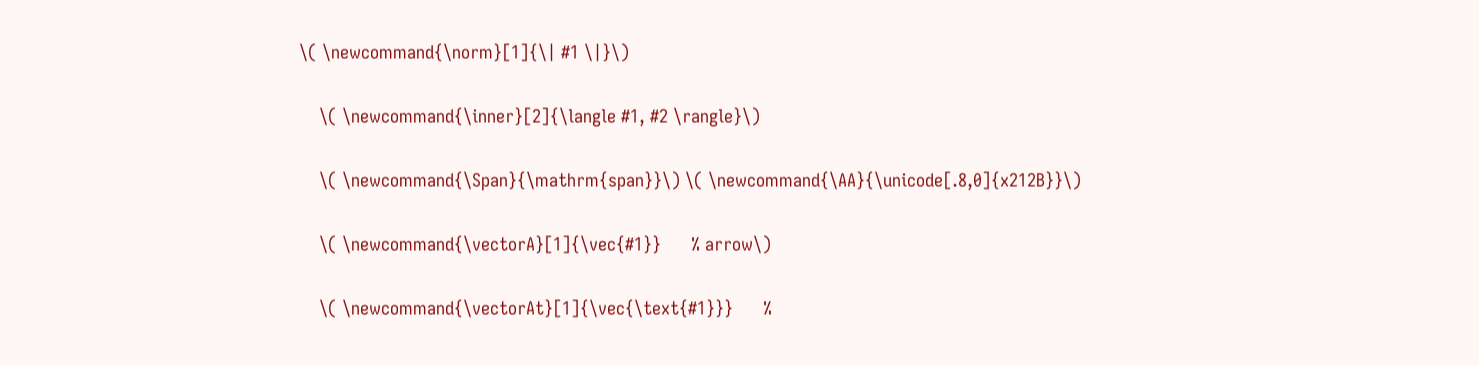\( \newcommand{\norm}[1]{\| #1 \|}\)

    \( \newcommand{\inner}[2]{\langle #1, #2 \rangle}\)

    \( \newcommand{\Span}{\mathrm{span}}\) \( \newcommand{\AA}{\unicode[.8,0]{x212B}}\)

    \( \newcommand{\vectorA}[1]{\vec{#1}}      % arrow\)

    \( \newcommand{\vectorAt}[1]{\vec{\text{#1}}}      %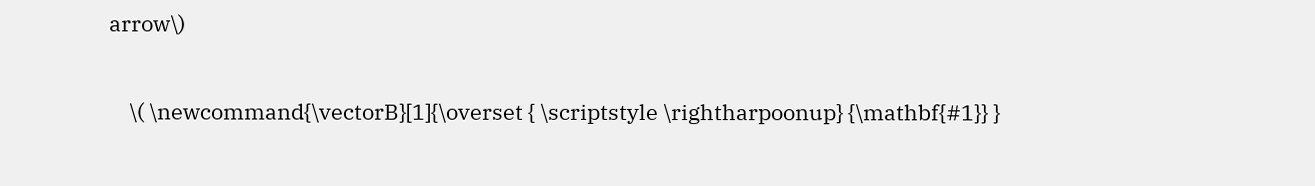arrow\)

    \( \newcommand{\vectorB}[1]{\overset { \scriptstyle \rightharpoonup} {\mathbf{#1}} }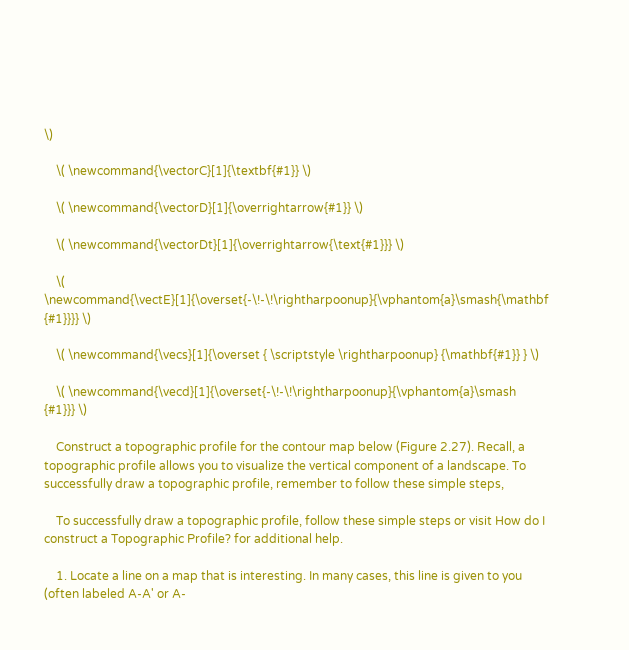\)

    \( \newcommand{\vectorC}[1]{\textbf{#1}} \)

    \( \newcommand{\vectorD}[1]{\overrightarrow{#1}} \)

    \( \newcommand{\vectorDt}[1]{\overrightarrow{\text{#1}}} \)

    \( \newcommand{\vectE}[1]{\overset{-\!-\!\rightharpoonup}{\vphantom{a}\smash{\mathbf {#1}}}} \)

    \( \newcommand{\vecs}[1]{\overset { \scriptstyle \rightharpoonup} {\mathbf{#1}} } \)

    \( \newcommand{\vecd}[1]{\overset{-\!-\!\rightharpoonup}{\vphantom{a}\smash {#1}}} \)

    Construct a topographic profile for the contour map below (Figure 2.27). Recall, a topographic profile allows you to visualize the vertical component of a landscape. To successfully draw a topographic profile, remember to follow these simple steps,

    To successfully draw a topographic profile, follow these simple steps or visit How do I construct a Topographic Profile? for additional help.

    1. Locate a line on a map that is interesting. In many cases, this line is given to you (often labeled A-A' or A-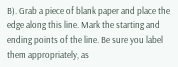B). Grab a piece of blank paper and place the edge along this line. Mark the starting and ending points of the line. Be sure you label them appropriately, as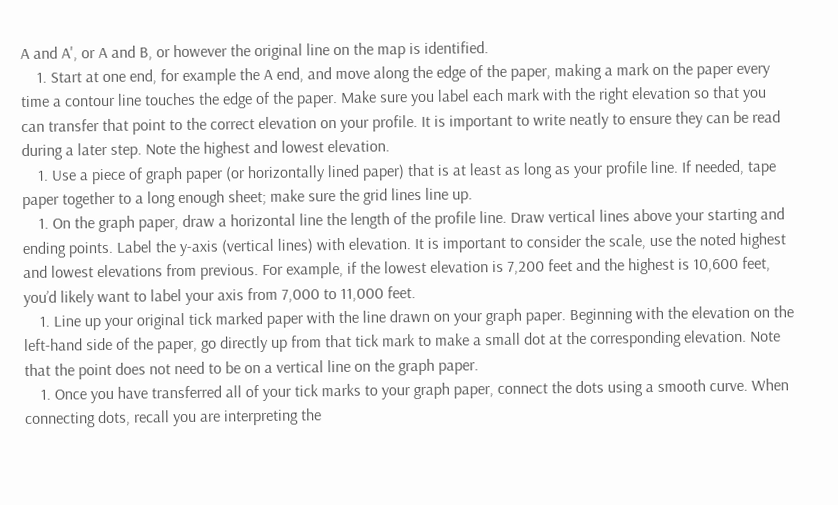A and A', or A and B, or however the original line on the map is identified.
    1. Start at one end, for example the A end, and move along the edge of the paper, making a mark on the paper every time a contour line touches the edge of the paper. Make sure you label each mark with the right elevation so that you can transfer that point to the correct elevation on your profile. It is important to write neatly to ensure they can be read during a later step. Note the highest and lowest elevation.
    1. Use a piece of graph paper (or horizontally lined paper) that is at least as long as your profile line. If needed, tape paper together to a long enough sheet; make sure the grid lines line up.
    1. On the graph paper, draw a horizontal line the length of the profile line. Draw vertical lines above your starting and ending points. Label the y-axis (vertical lines) with elevation. It is important to consider the scale, use the noted highest and lowest elevations from previous. For example, if the lowest elevation is 7,200 feet and the highest is 10,600 feet, you’d likely want to label your axis from 7,000 to 11,000 feet.
    1. Line up your original tick marked paper with the line drawn on your graph paper. Beginning with the elevation on the left-hand side of the paper, go directly up from that tick mark to make a small dot at the corresponding elevation. Note that the point does not need to be on a vertical line on the graph paper.
    1. Once you have transferred all of your tick marks to your graph paper, connect the dots using a smooth curve. When connecting dots, recall you are interpreting the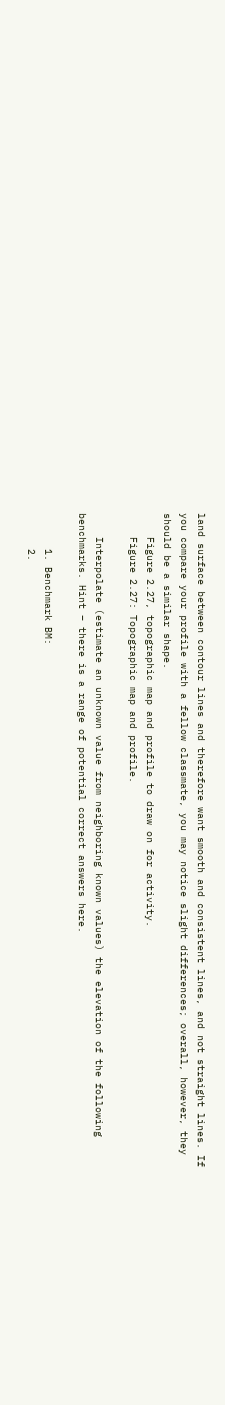land surface between contour lines and therefore want smooth and consistent lines, and not straight lines. If you compare your profile with a fellow classmate, you may notice slight differences; overall, however, they should be a similar shape.
    Figure 2.27, topographic map and profile to draw on for activity.
    Figure 2.27: Topographic map and profile.

    Interpolate (estimate an unknown value from neighboring known values) the elevation of the following benchmarks. Hint – there is a range of potential correct answers here.

      1. Benchmark BM:
      2.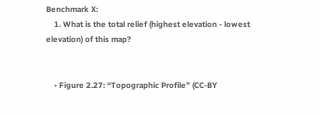Benchmark X:
    1. What is the total relief (highest elevation - lowest elevation) of this map?


    • Figure 2.27: “Topographic Profile” (CC-BY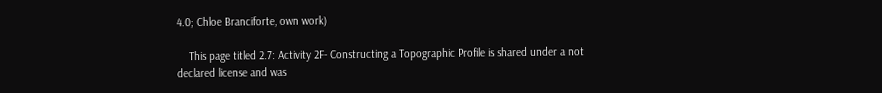4.0; Chloe Branciforte, own work)

    This page titled 2.7: Activity 2F- Constructing a Topographic Profile is shared under a not declared license and was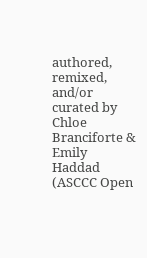authored, remixed, and/or curated by Chloe Branciforte & Emily Haddad (ASCCC Open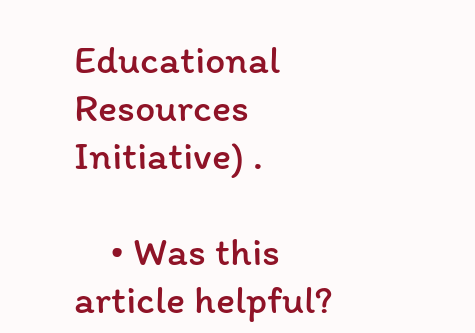Educational Resources Initiative) .

    • Was this article helpful?